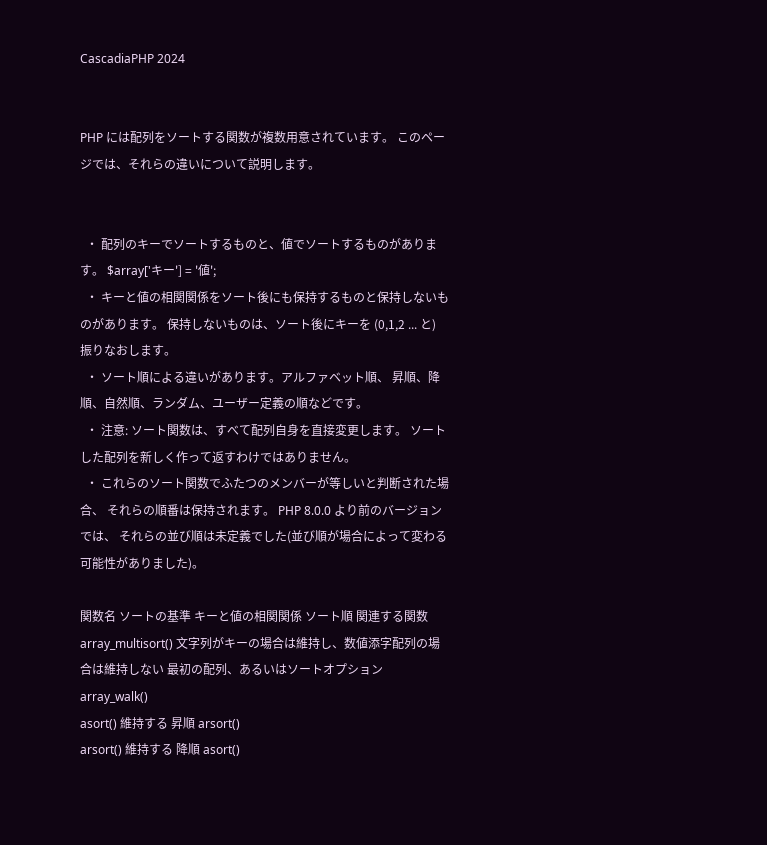CascadiaPHP 2024


PHP には配列をソートする関数が複数用意されています。 このページでは、それらの違いについて説明します。


  • 配列のキーでソートするものと、値でソートするものがあります。 $array['キー'] = '値';
  • キーと値の相関関係をソート後にも保持するものと保持しないものがあります。 保持しないものは、ソート後にキーを (0,1,2 ... と) 振りなおします。
  • ソート順による違いがあります。アルファベット順、 昇順、降順、自然順、ランダム、ユーザー定義の順などです。
  • 注意: ソート関数は、すべて配列自身を直接変更します。 ソートした配列を新しく作って返すわけではありません。
  • これらのソート関数でふたつのメンバーが等しいと判断された場合、 それらの順番は保持されます。 PHP 8.0.0 より前のバージョンでは、 それらの並び順は未定義でした(並び順が場合によって変わる可能性がありました)。

関数名 ソートの基準 キーと値の相関関係 ソート順 関連する関数
array_multisort() 文字列がキーの場合は維持し、数値添字配列の場合は維持しない 最初の配列、あるいはソートオプション array_walk()
asort() 維持する 昇順 arsort()
arsort() 維持する 降順 asort()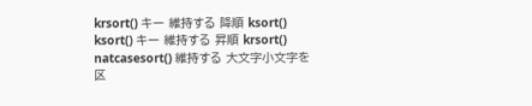krsort() キー 維持する 降順 ksort()
ksort() キー 維持する 昇順 krsort()
natcasesort() 維持する 大文字小文字を区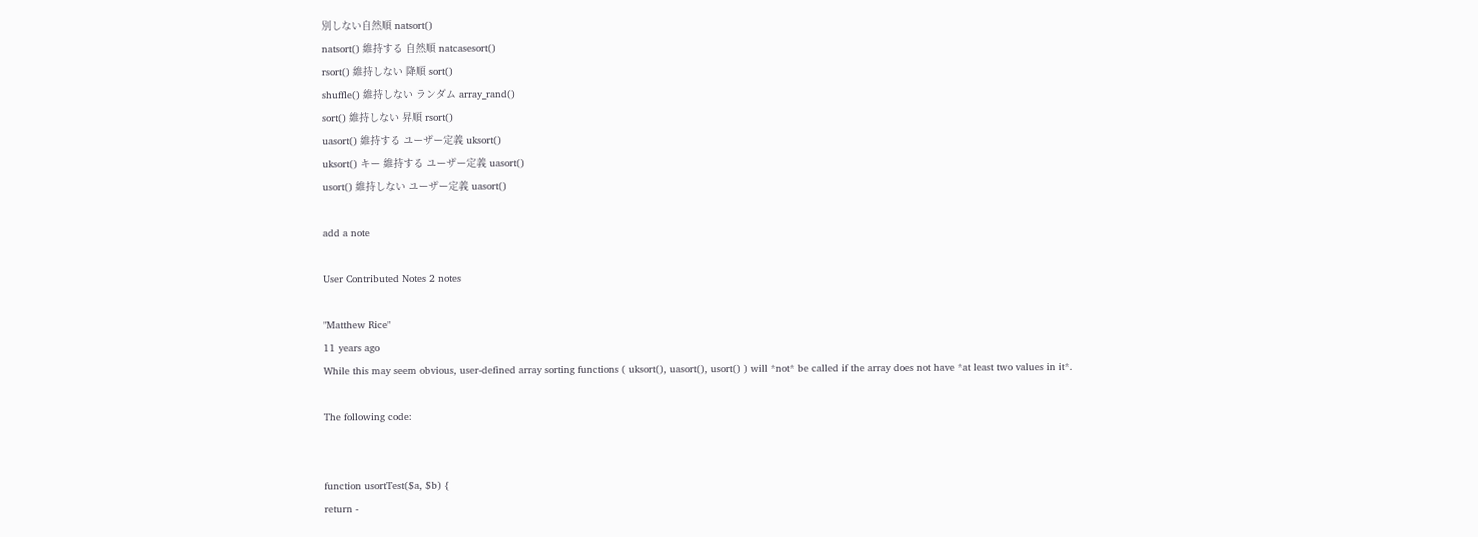別しない自然順 natsort()
natsort() 維持する 自然順 natcasesort()
rsort() 維持しない 降順 sort()
shuffle() 維持しない ランダム array_rand()
sort() 維持しない 昇順 rsort()
uasort() 維持する ユーザー定義 uksort()
uksort() キー 維持する ユーザー定義 uasort()
usort() 維持しない ユーザー定義 uasort()

add a note

User Contributed Notes 2 notes

"Matthew Rice"
11 years ago
While this may seem obvious, user-defined array sorting functions ( uksort(), uasort(), usort() ) will *not* be called if the array does not have *at least two values in it*.

The following code:


function usortTest($a, $b) {
return -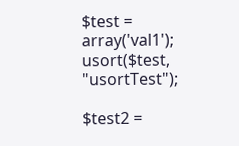$test = array('val1');
usort($test, "usortTest");

$test2 =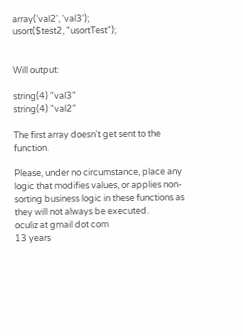array('val2', 'val3');
usort($test2, "usortTest");


Will output:

string(4) "val3"
string(4) "val2"

The first array doesn't get sent to the function.

Please, under no circumstance, place any logic that modifies values, or applies non-sorting business logic in these functions as they will not always be executed.
oculiz at gmail dot com
13 years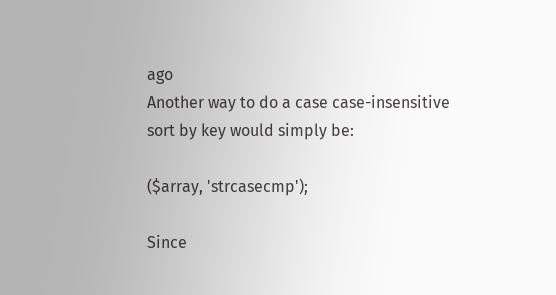ago
Another way to do a case case-insensitive sort by key would simply be:

($array, 'strcasecmp');

Since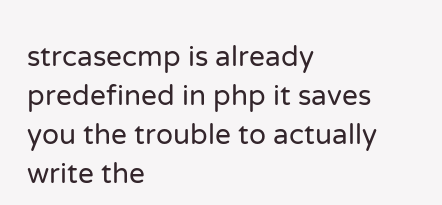strcasecmp is already predefined in php it saves you the trouble to actually write the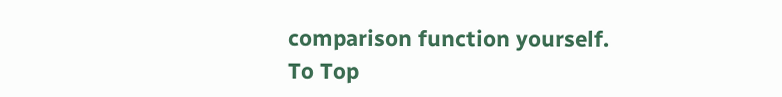comparison function yourself.
To Top